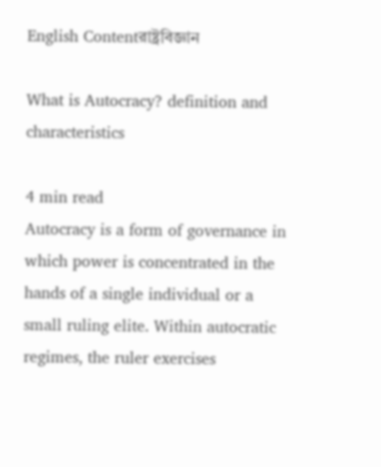English Contentরাষ্ট্রবিজ্ঞান

What is Autocracy? definition and characteristics

4 min read
Autocracy is a form of governance in which power is concentrated in the hands of a single individual or a small ruling elite. Within autocratic regimes, the ruler exercises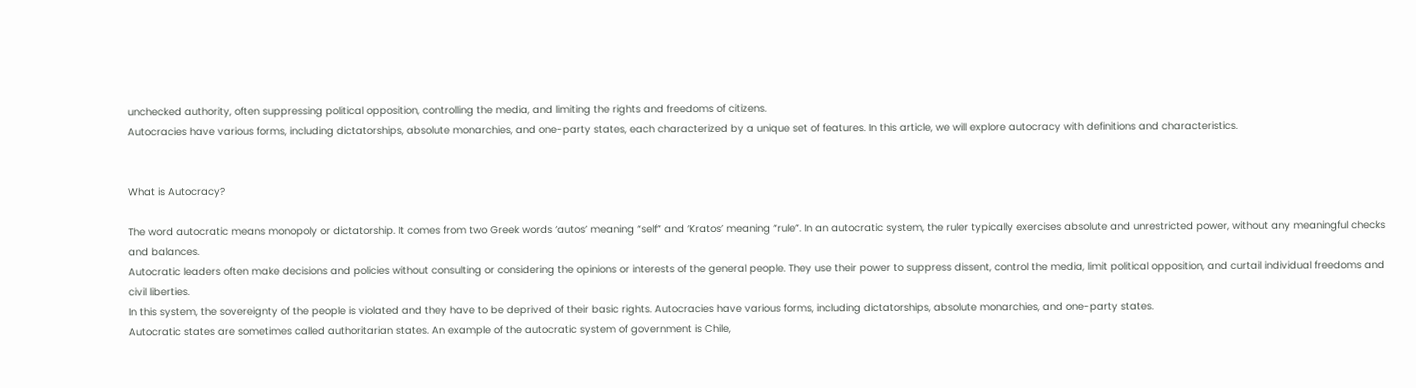unchecked authority, often suppressing political opposition, controlling the media, and limiting the rights and freedoms of citizens.
Autocracies have various forms, including dictatorships, absolute monarchies, and one-party states, each characterized by a unique set of features. In this article, we will explore autocracy with definitions and characteristics.


What is Autocracy?

The word autocratic means monopoly or dictatorship. It comes from two Greek words ‘autos’ meaning “self” and ‘Kratos’ meaning “rule”. In an autocratic system, the ruler typically exercises absolute and unrestricted power, without any meaningful checks and balances.
Autocratic leaders often make decisions and policies without consulting or considering the opinions or interests of the general people. They use their power to suppress dissent, control the media, limit political opposition, and curtail individual freedoms and civil liberties.
In this system, the sovereignty of the people is violated and they have to be deprived of their basic rights. Autocracies have various forms, including dictatorships, absolute monarchies, and one-party states.
Autocratic states are sometimes called authoritarian states. An example of the autocratic system of government is Chile,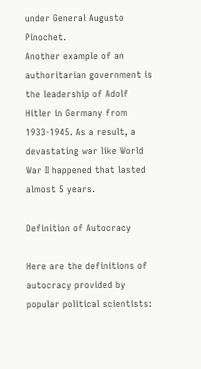under General Augusto Pinochet.
Another example of an authoritarian government is the leadership of Adolf Hitler in Germany from 1933-1945. As a result, a devastating war like World War II happened that lasted almost 5 years.

Definition of Autocracy

Here are the definitions of autocracy provided by popular political scientists: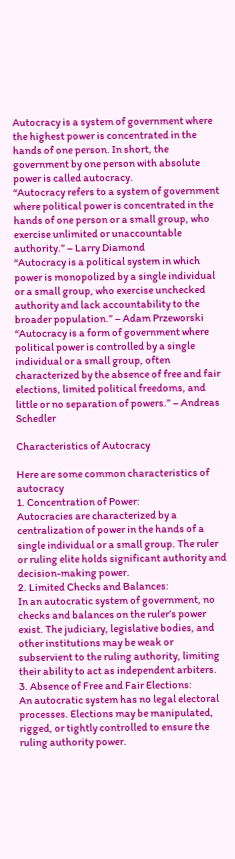Autocracy is a system of government where the highest power is concentrated in the hands of one person. In short, the government by one person with absolute power is called autocracy.
“Autocracy refers to a system of government where political power is concentrated in the hands of one person or a small group, who exercise unlimited or unaccountable authority.” – Larry Diamond
“Autocracy is a political system in which power is monopolized by a single individual or a small group, who exercise unchecked authority and lack accountability to the broader population.” – Adam Przeworski
“Autocracy is a form of government where political power is controlled by a single individual or a small group, often characterized by the absence of free and fair elections, limited political freedoms, and little or no separation of powers.” – Andreas Schedler

Characteristics of Autocracy

Here are some common characteristics of autocracy
1. Concentration of Power:
Autocracies are characterized by a centralization of power in the hands of a single individual or a small group. The ruler or ruling elite holds significant authority and decision-making power.
2. Limited Checks and Balances:
In an autocratic system of government, no checks and balances on the ruler’s power exist. The judiciary, legislative bodies, and other institutions may be weak or subservient to the ruling authority, limiting their ability to act as independent arbiters.
3. Absence of Free and Fair Elections:
An autocratic system has no legal electoral processes. Elections may be manipulated, rigged, or tightly controlled to ensure the ruling authority power.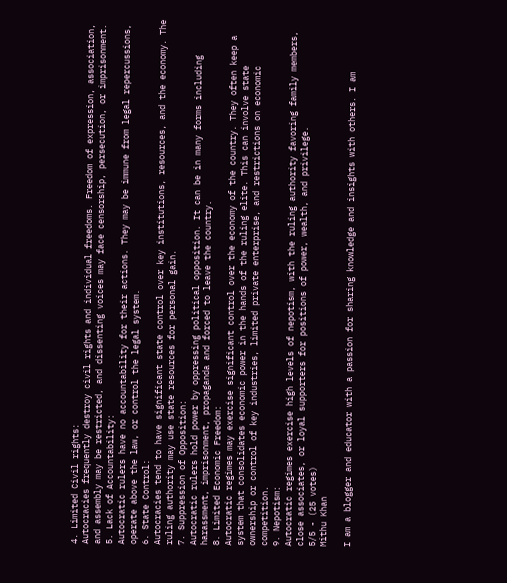4. Limited Civil rights:
Autocracies frequently destroy civil rights and individual freedoms. Freedom of expression, association, and assembly may be restricted, and dissenting voices may face censorship, persecution, or imprisonment.
5. Lack of Accountability:
Autocratic rulers have no accountability for their actions. They may be immune from legal repercussions, operate above the law, or control the legal system.
6. State Control:
Autocracies tend to have significant state control over key institutions, resources, and the economy. The ruling authority may use state resources for personal gain.
7. Suppression of Opposition:
Autocratic rulers hold power by oppressing political opposition. It can be in many forms including harassment, imprisonment, propaganda and forced to leave the country.
8. Limited Economic Freedom:
Autocratic regimes may exercise significant control over the economy of the country. They often keep a system that consolidates economic power in the hands of the ruling elite. This can involve state ownership or control of key industries, limited private enterprise, and restrictions on economic competition.
9. Nepotism:
Autocratic regimes exercise high levels of nepotism, with the ruling authority favoring family members, close associates, or loyal supporters for positions of power, wealth, and privilege.
5/5 - (25 votes)
Mithu Khan

I am a blogger and educator with a passion for sharing knowledge and insights with others. I am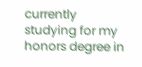currently studying for my honors degree in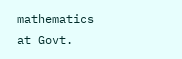mathematics at Govt.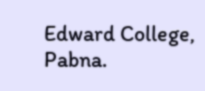Edward College, Pabna.